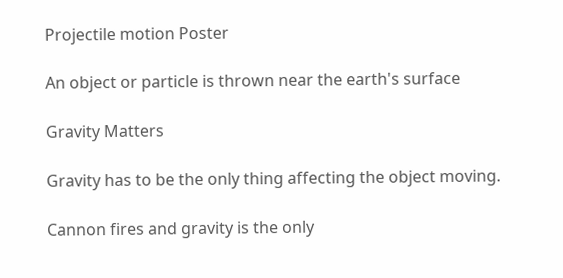Projectile motion Poster

An object or particle is thrown near the earth's surface

Gravity Matters

Gravity has to be the only thing affecting the object moving.

Cannon fires and gravity is the only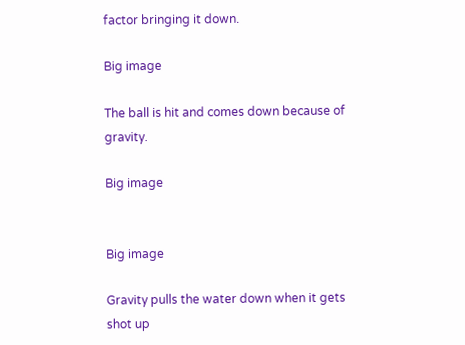factor bringing it down.

Big image

The ball is hit and comes down because of gravity.

Big image


Big image

Gravity pulls the water down when it gets shot up